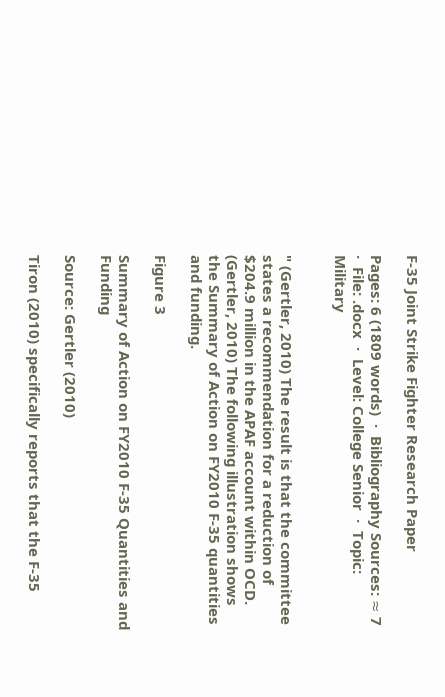F-35 Joint Strike Fighter Research Paper

Pages: 6 (1809 words)  ·  Bibliography Sources: ≈ 7  ·  File: .docx  ·  Level: College Senior  ·  Topic: Military


" (Gertler, 2010) The result is that the committee states a recommendation for a reduction of $204.9 million in the APAF account within OCD. (Gertler, 2010) The following illustration shows the Summary of Action on FY2010 F-35 quantities and funding.

Figure 3

Summary of Action on FY2010 F-35 Quantities and Funding

Source: Gertler (2010)

Tiron (2010) specifically reports that the F-35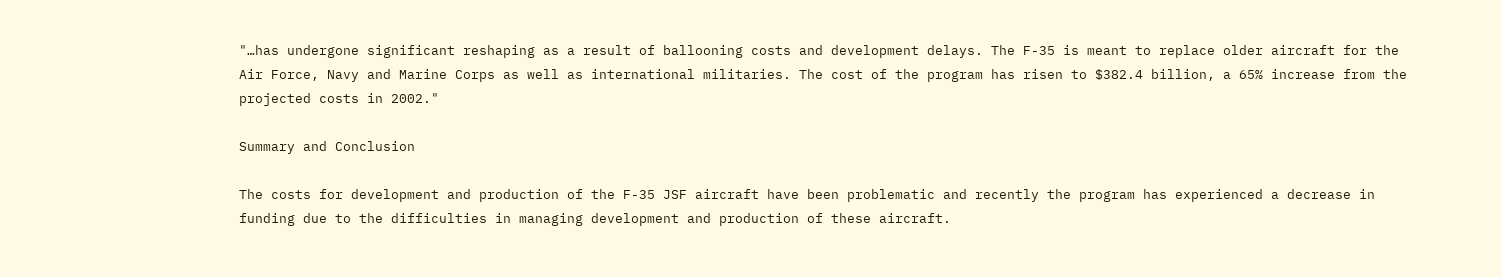"…has undergone significant reshaping as a result of ballooning costs and development delays. The F-35 is meant to replace older aircraft for the Air Force, Navy and Marine Corps as well as international militaries. The cost of the program has risen to $382.4 billion, a 65% increase from the projected costs in 2002."

Summary and Conclusion

The costs for development and production of the F-35 JSF aircraft have been problematic and recently the program has experienced a decrease in funding due to the difficulties in managing development and production of these aircraft.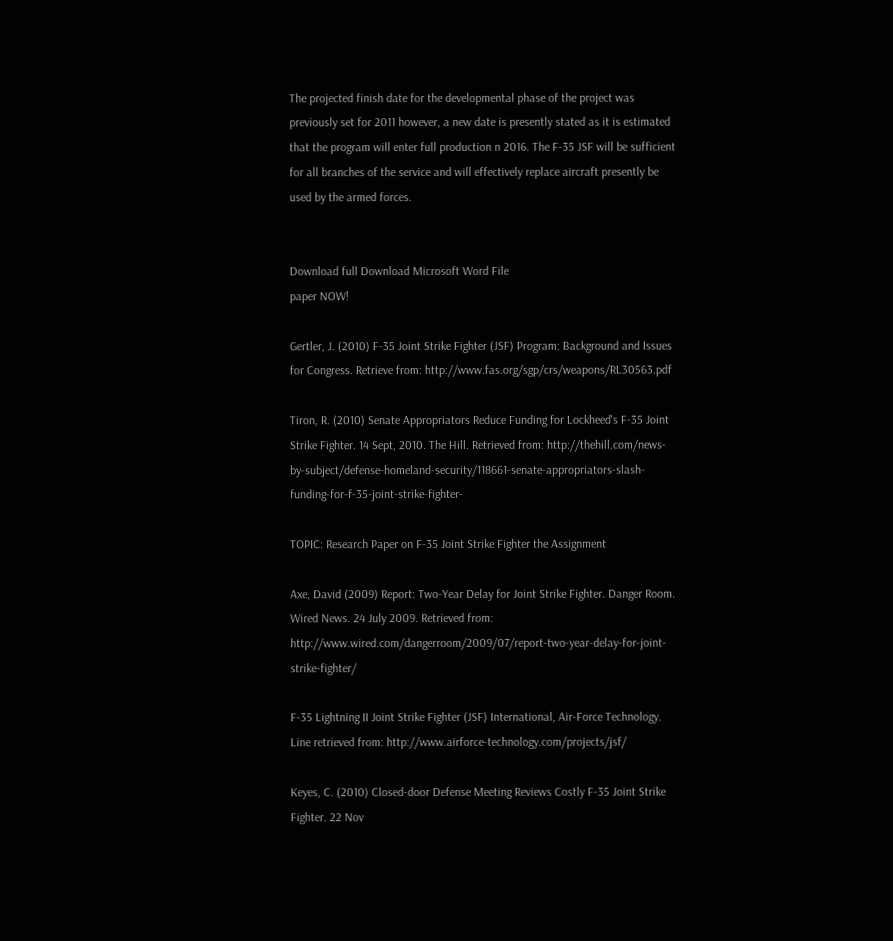The projected finish date for the developmental phase of the project was previously set for 2011 however, a new date is presently stated as it is estimated that the program will enter full production n 2016. The F-35 JSF will be sufficient for all branches of the service and will effectively replace aircraft presently be used by the armed forces.


Download full Download Microsoft Word File
paper NOW!

Gertler, J. (2010) F-35 Joint Strike Fighter (JSF) Program: Background and Issues for Congress. Retrieve from: http://www.fas.org/sgp/crs/weapons/RL30563.pdf

Tiron, R. (2010) Senate Appropriators Reduce Funding for Lockheed's F-35 Joint Strike Fighter. 14 Sept, 2010. The Hill. Retrieved from: http://thehill.com/news-by-subject/defense-homeland-security/118661-senate-appropriators-slash-funding-for-f-35-joint-strike-fighter-

TOPIC: Research Paper on F-35 Joint Strike Fighter the Assignment

Axe, David (2009) Report: Two-Year Delay for Joint Strike Fighter. Danger Room. Wired News. 24 July 2009. Retrieved from: http://www.wired.com/dangerroom/2009/07/report-two-year-delay-for-joint-strike-fighter/

F-35 Lightning II Joint Strike Fighter (JSF) International, Air-Force Technology. Line retrieved from: http://www.airforce-technology.com/projects/jsf/

Keyes, C. (2010) Closed-door Defense Meeting Reviews Costly F-35 Joint Strike Fighter. 22 Nov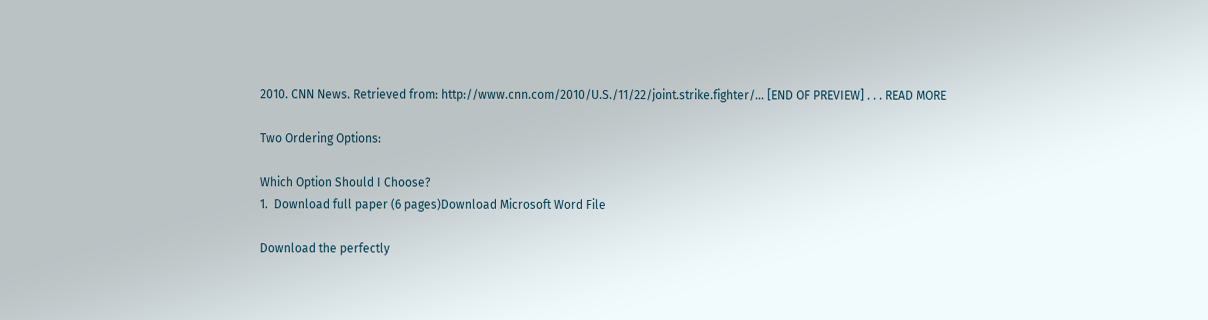2010. CNN News. Retrieved from: http://www.cnn.com/2010/U.S./11/22/joint.strike.fighter/… [END OF PREVIEW] . . . READ MORE

Two Ordering Options:

Which Option Should I Choose?
1.  Download full paper (6 pages)Download Microsoft Word File

Download the perfectly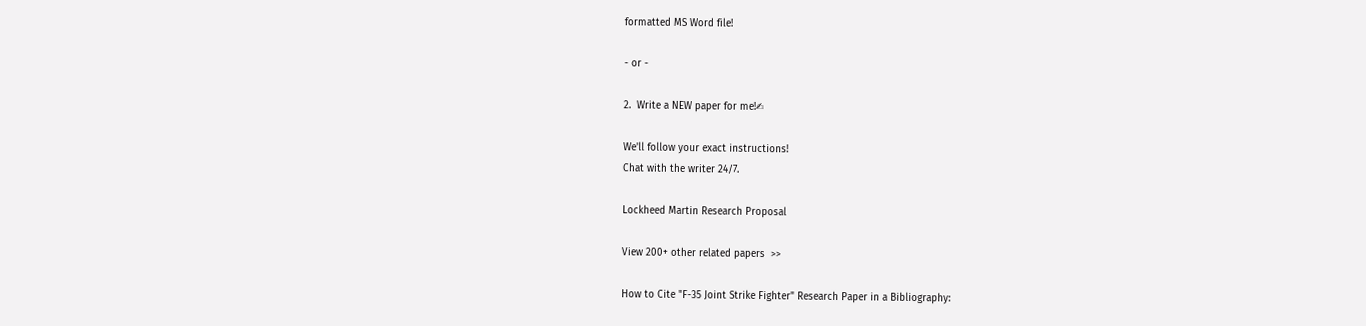formatted MS Word file!

- or -

2.  Write a NEW paper for me!✍

We'll follow your exact instructions!
Chat with the writer 24/7.

Lockheed Martin Research Proposal

View 200+ other related papers  >>

How to Cite "F-35 Joint Strike Fighter" Research Paper in a Bibliography: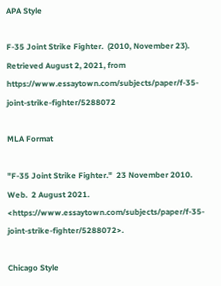APA Style

F-35 Joint Strike Fighter.  (2010, November 23).  Retrieved August 2, 2021, from https://www.essaytown.com/subjects/paper/f-35-joint-strike-fighter/5288072

MLA Format

"F-35 Joint Strike Fighter."  23 November 2010.  Web.  2 August 2021. <https://www.essaytown.com/subjects/paper/f-35-joint-strike-fighter/5288072>.

Chicago Style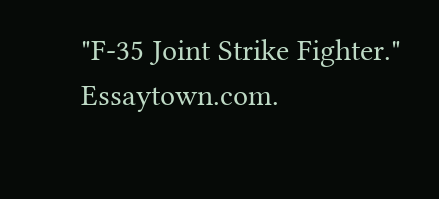"F-35 Joint Strike Fighter."  Essaytown.com.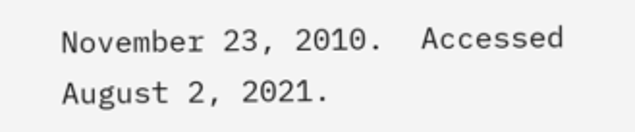November 23, 2010.  Accessed August 2, 2021.